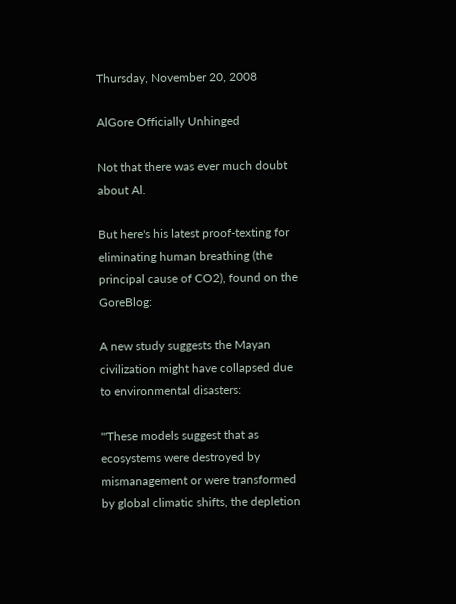Thursday, November 20, 2008

AlGore Officially Unhinged

Not that there was ever much doubt about Al.

But here's his latest proof-texting for eliminating human breathing (the principal cause of CO2), found on the GoreBlog:

A new study suggests the Mayan civilization might have collapsed due to environmental disasters:

"'These models suggest that as ecosystems were destroyed by mismanagement or were transformed by global climatic shifts, the depletion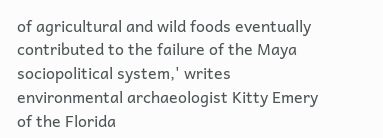of agricultural and wild foods eventually contributed to the failure of the Maya sociopolitical system,' writes environmental archaeologist Kitty Emery of the Florida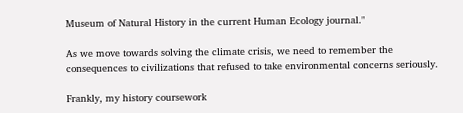Museum of Natural History in the current Human Ecology journal."

As we move towards solving the climate crisis, we need to remember the consequences to civilizations that refused to take environmental concerns seriously.

Frankly, my history coursework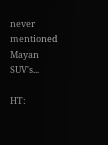never mentioned Mayan SUV's...

HT: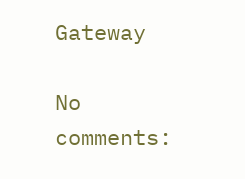Gateway

No comments: